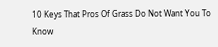10 Keys That Pros Of Grass Do Not Want You To Know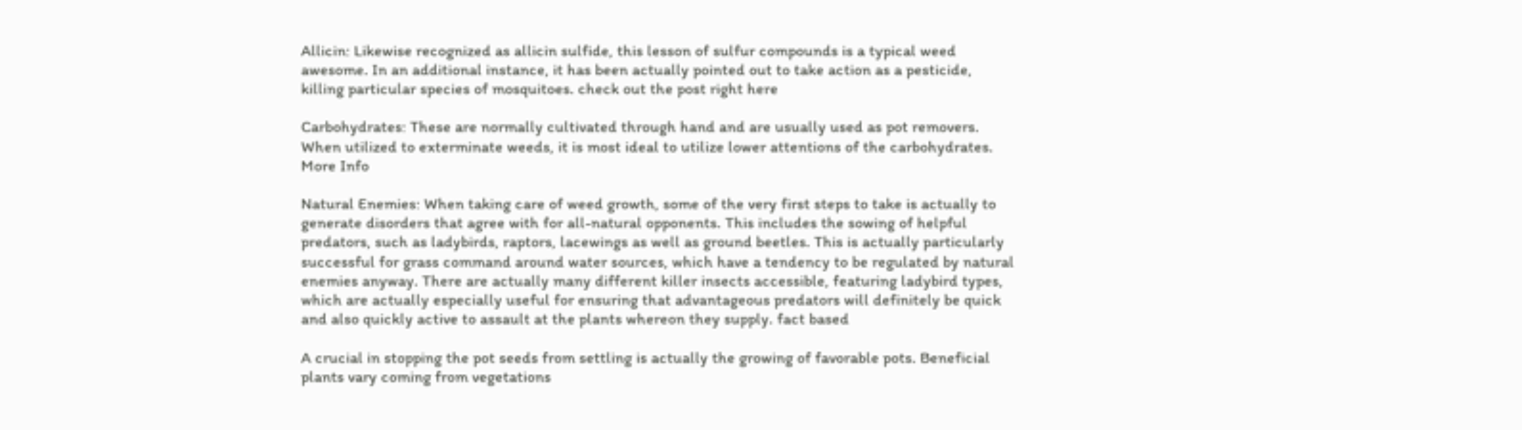Allicin: Likewise recognized as allicin sulfide, this lesson of sulfur compounds is a typical weed awesome. In an additional instance, it has been actually pointed out to take action as a pesticide, killing particular species of mosquitoes. check out the post right here

Carbohydrates: These are normally cultivated through hand and are usually used as pot removers. When utilized to exterminate weeds, it is most ideal to utilize lower attentions of the carbohydrates. More Info

Natural Enemies: When taking care of weed growth, some of the very first steps to take is actually to generate disorders that agree with for all-natural opponents. This includes the sowing of helpful predators, such as ladybirds, raptors, lacewings as well as ground beetles. This is actually particularly successful for grass command around water sources, which have a tendency to be regulated by natural enemies anyway. There are actually many different killer insects accessible, featuring ladybird types, which are actually especially useful for ensuring that advantageous predators will definitely be quick and also quickly active to assault at the plants whereon they supply. fact based

A crucial in stopping the pot seeds from settling is actually the growing of favorable pots. Beneficial plants vary coming from vegetations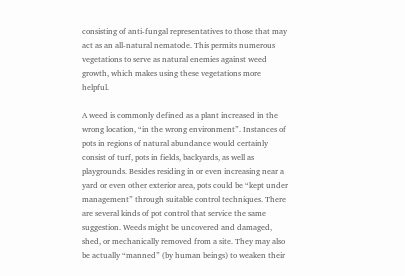consisting of anti-fungal representatives to those that may act as an all-natural nematode. This permits numerous vegetations to serve as natural enemies against weed growth, which makes using these vegetations more helpful.

A weed is commonly defined as a plant increased in the wrong location, “in the wrong environment”. Instances of pots in regions of natural abundance would certainly consist of turf, pots in fields, backyards, as well as playgrounds. Besides residing in or even increasing near a yard or even other exterior area, pots could be “kept under management” through suitable control techniques. There are several kinds of pot control that service the same suggestion. Weeds might be uncovered and damaged, shed, or mechanically removed from a site. They may also be actually “manned” (by human beings) to weaken their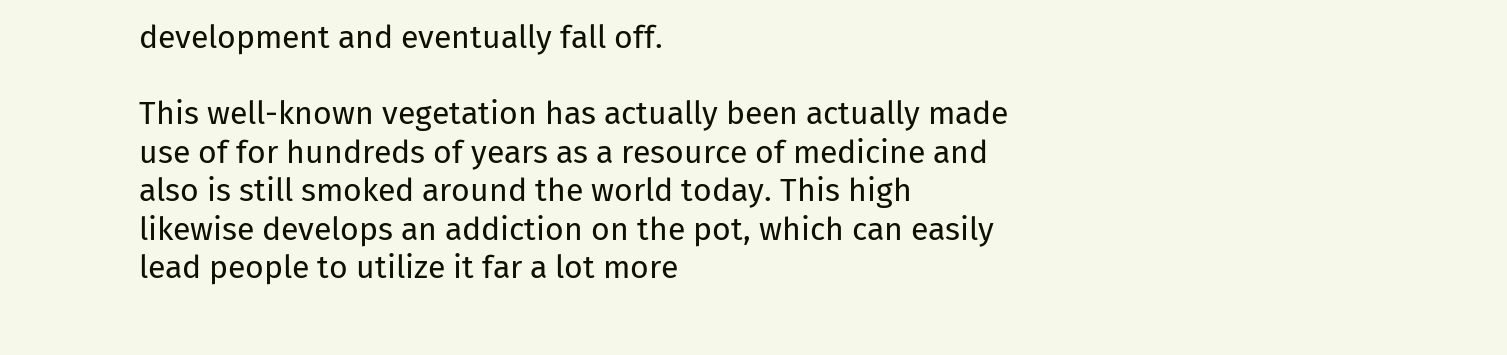development and eventually fall off.

This well-known vegetation has actually been actually made use of for hundreds of years as a resource of medicine and also is still smoked around the world today. This high likewise develops an addiction on the pot, which can easily lead people to utilize it far a lot more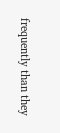frequently than they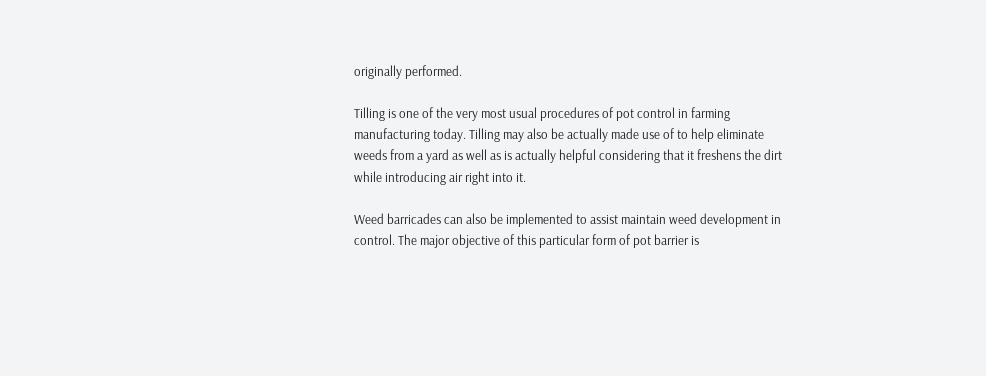originally performed.

Tilling is one of the very most usual procedures of pot control in farming manufacturing today. Tilling may also be actually made use of to help eliminate weeds from a yard as well as is actually helpful considering that it freshens the dirt while introducing air right into it.

Weed barricades can also be implemented to assist maintain weed development in control. The major objective of this particular form of pot barrier is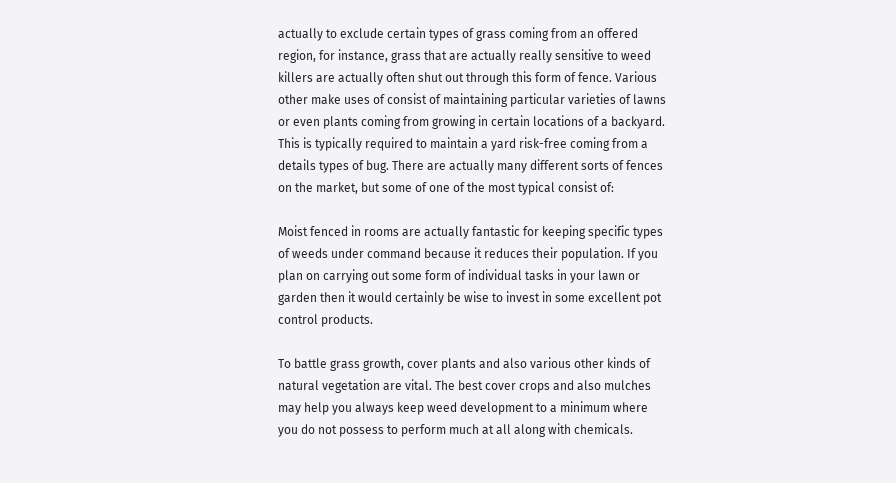actually to exclude certain types of grass coming from an offered region, for instance, grass that are actually really sensitive to weed killers are actually often shut out through this form of fence. Various other make uses of consist of maintaining particular varieties of lawns or even plants coming from growing in certain locations of a backyard. This is typically required to maintain a yard risk-free coming from a details types of bug. There are actually many different sorts of fences on the market, but some of one of the most typical consist of:

Moist fenced in rooms are actually fantastic for keeping specific types of weeds under command because it reduces their population. If you plan on carrying out some form of individual tasks in your lawn or garden then it would certainly be wise to invest in some excellent pot control products.

To battle grass growth, cover plants and also various other kinds of natural vegetation are vital. The best cover crops and also mulches may help you always keep weed development to a minimum where you do not possess to perform much at all along with chemicals.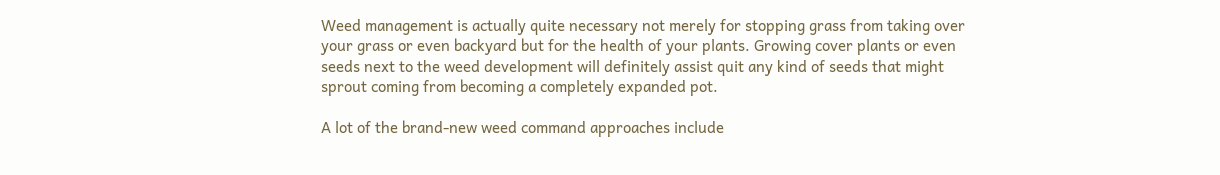Weed management is actually quite necessary not merely for stopping grass from taking over your grass or even backyard but for the health of your plants. Growing cover plants or even seeds next to the weed development will definitely assist quit any kind of seeds that might sprout coming from becoming a completely expanded pot.

A lot of the brand-new weed command approaches include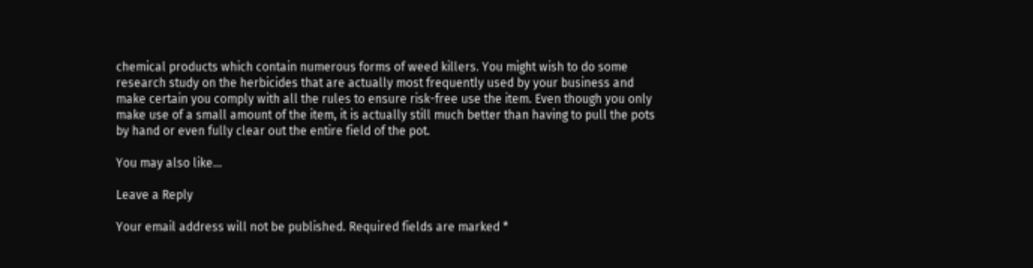chemical products which contain numerous forms of weed killers. You might wish to do some research study on the herbicides that are actually most frequently used by your business and make certain you comply with all the rules to ensure risk-free use the item. Even though you only make use of a small amount of the item, it is actually still much better than having to pull the pots by hand or even fully clear out the entire field of the pot.

You may also like...

Leave a Reply

Your email address will not be published. Required fields are marked *